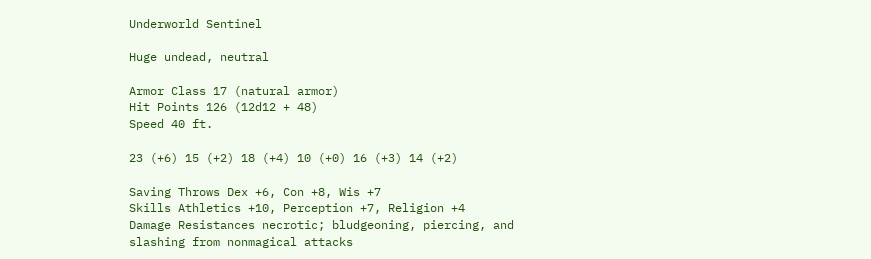Underworld Sentinel

Huge undead, neutral

Armor Class 17 (natural armor)
Hit Points 126 (12d12 + 48)
Speed 40 ft.

23 (+6) 15 (+2) 18 (+4) 10 (+0) 16 (+3) 14 (+2)

Saving Throws Dex +6, Con +8, Wis +7
Skills Athletics +10, Perception +7, Religion +4
Damage Resistances necrotic; bludgeoning, piercing, and slashing from nonmagical attacks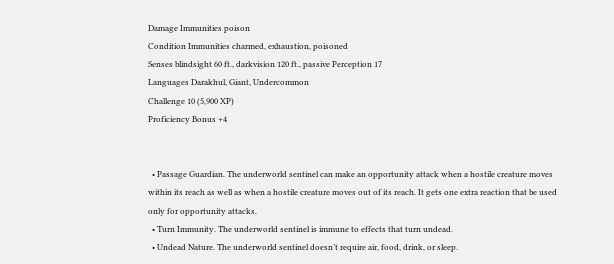Damage Immunities poison
Condition Immunities charmed, exhaustion, poisoned
Senses blindsight 60 ft., darkvision 120 ft., passive Perception 17
Languages Darakhul, Giant, Undercommon
Challenge 10 (5,900 XP)
Proficiency Bonus +4


  • Passage Guardian. The underworld sentinel can make an opportunity attack when a hostile creature moves within its reach as well as when a hostile creature moves out of its reach. It gets one extra reaction that be used only for opportunity attacks.
  • Turn Immunity. The underworld sentinel is immune to effects that turn undead.
  • Undead Nature. The underworld sentinel doesn’t require air, food, drink, or sleep.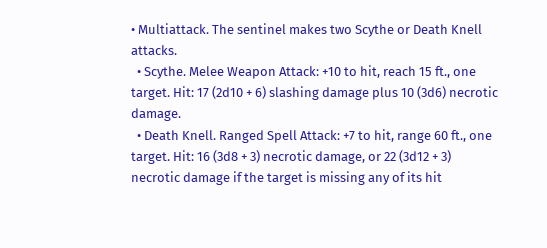• Multiattack. The sentinel makes two Scythe or Death Knell attacks.
  • Scythe. Melee Weapon Attack: +10 to hit, reach 15 ft., one target. Hit: 17 (2d10 + 6) slashing damage plus 10 (3d6) necrotic damage.
  • Death Knell. Ranged Spell Attack: +7 to hit, range 60 ft., one target. Hit: 16 (3d8 + 3) necrotic damage, or 22 (3d12 + 3) necrotic damage if the target is missing any of its hit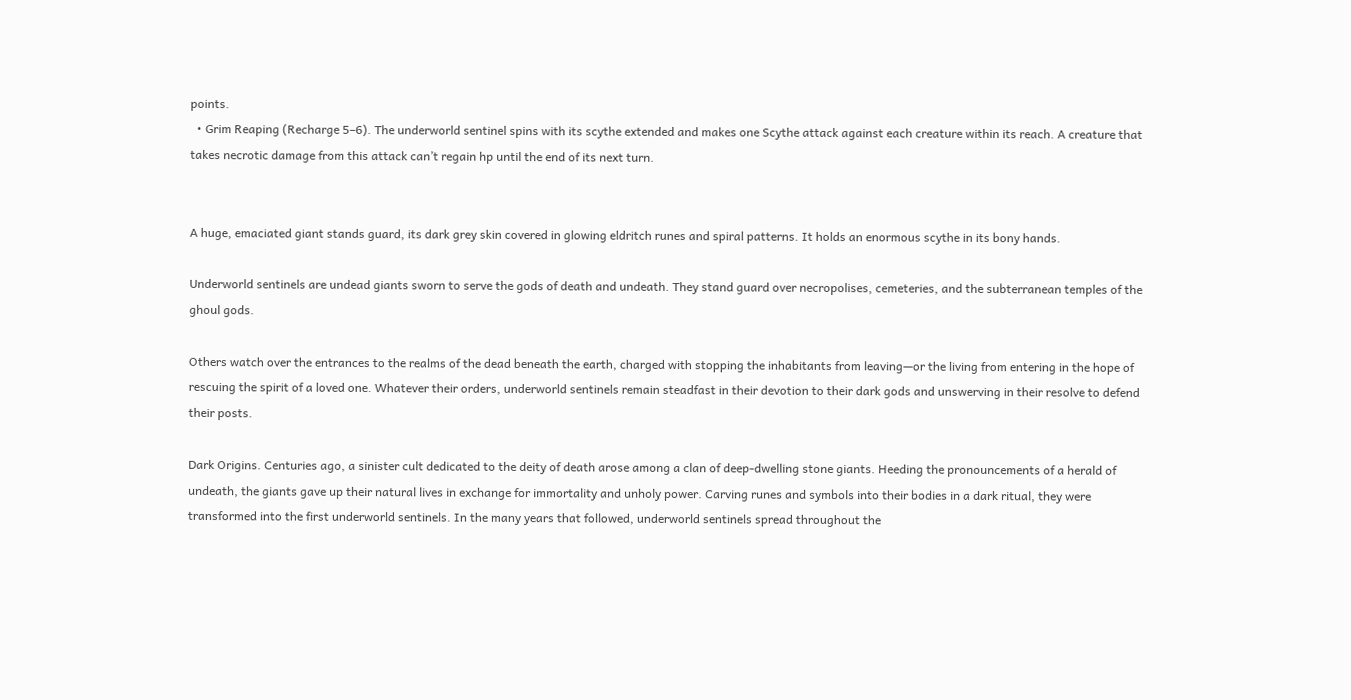points.
  • Grim Reaping (Recharge 5–6). The underworld sentinel spins with its scythe extended and makes one Scythe attack against each creature within its reach. A creature that takes necrotic damage from this attack can’t regain hp until the end of its next turn.


A huge, emaciated giant stands guard, its dark grey skin covered in glowing eldritch runes and spiral patterns. It holds an enormous scythe in its bony hands.

Underworld sentinels are undead giants sworn to serve the gods of death and undeath. They stand guard over necropolises, cemeteries, and the subterranean temples of the ghoul gods.

Others watch over the entrances to the realms of the dead beneath the earth, charged with stopping the inhabitants from leaving—or the living from entering in the hope of rescuing the spirit of a loved one. Whatever their orders, underworld sentinels remain steadfast in their devotion to their dark gods and unswerving in their resolve to defend their posts.

Dark Origins. Centuries ago, a sinister cult dedicated to the deity of death arose among a clan of deep-dwelling stone giants. Heeding the pronouncements of a herald of undeath, the giants gave up their natural lives in exchange for immortality and unholy power. Carving runes and symbols into their bodies in a dark ritual, they were transformed into the first underworld sentinels. In the many years that followed, underworld sentinels spread throughout the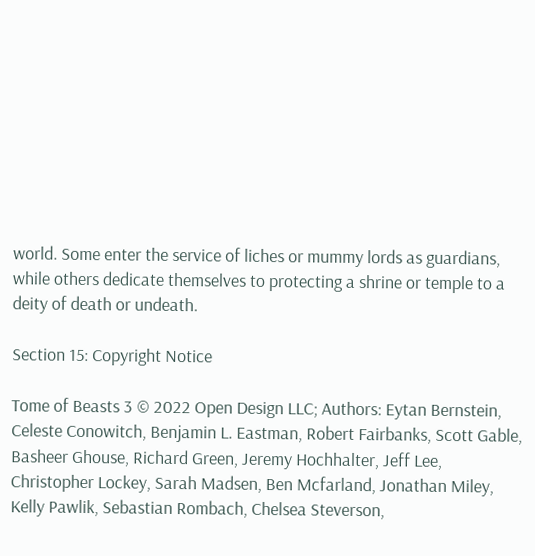world. Some enter the service of liches or mummy lords as guardians, while others dedicate themselves to protecting a shrine or temple to a deity of death or undeath.

Section 15: Copyright Notice

Tome of Beasts 3 © 2022 Open Design LLC; Authors: Eytan Bernstein, Celeste Conowitch, Benjamin L. Eastman, Robert Fairbanks, Scott Gable, Basheer Ghouse, Richard Green, Jeremy Hochhalter, Jeff Lee, Christopher Lockey, Sarah Madsen, Ben Mcfarland, Jonathan Miley, Kelly Pawlik, Sebastian Rombach, Chelsea Steverson,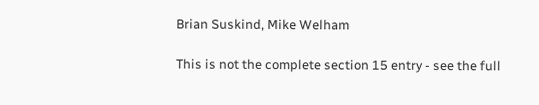Brian Suskind, Mike Welham

This is not the complete section 15 entry - see the full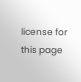license for this page